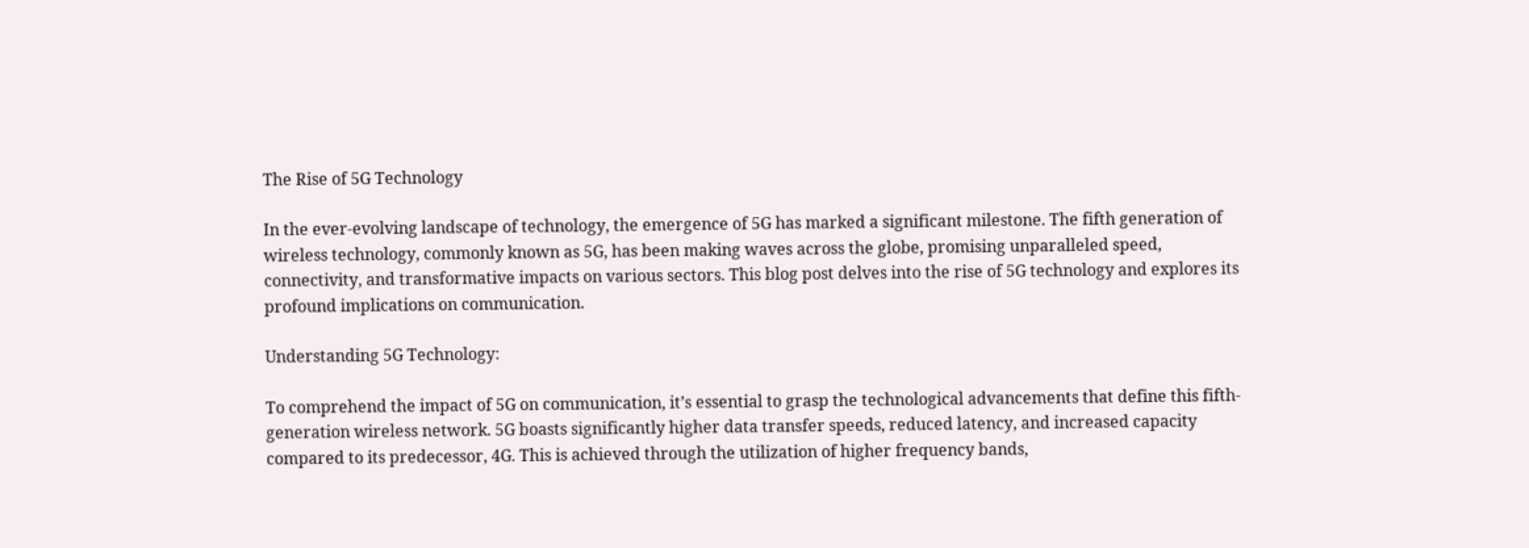The Rise of 5G Technology

In the ever-evolving landscape of technology, the emergence of 5G has marked a significant milestone. The fifth generation of wireless technology, commonly known as 5G, has been making waves across the globe, promising unparalleled speed, connectivity, and transformative impacts on various sectors. This blog post delves into the rise of 5G technology and explores its profound implications on communication.

Understanding 5G Technology:

To comprehend the impact of 5G on communication, it’s essential to grasp the technological advancements that define this fifth-generation wireless network. 5G boasts significantly higher data transfer speeds, reduced latency, and increased capacity compared to its predecessor, 4G. This is achieved through the utilization of higher frequency bands,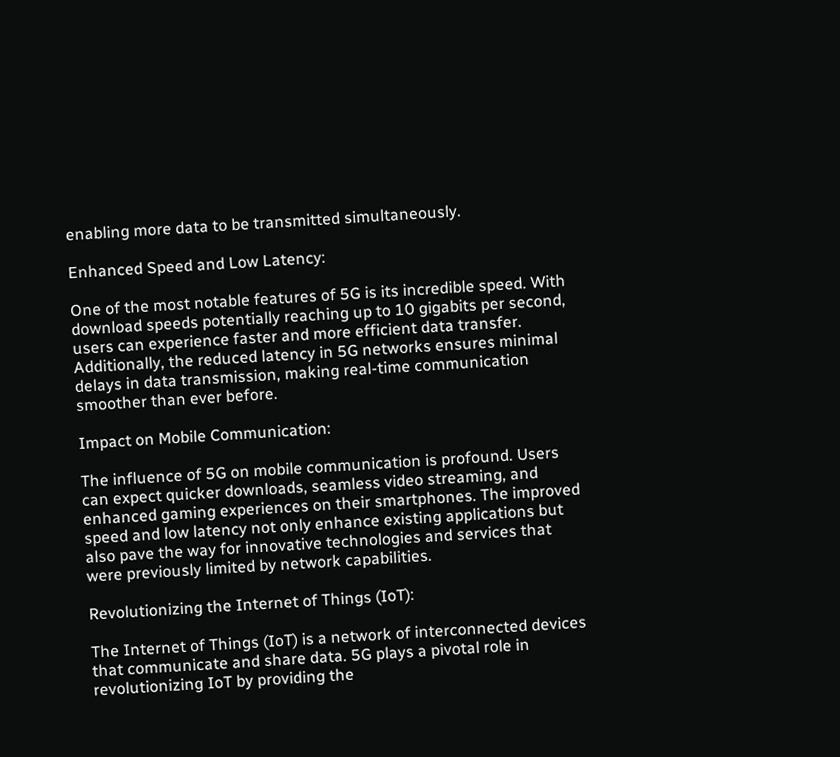enabling more data to be transmitted simultaneously.

Enhanced Speed and Low Latency:

One of the most notable features of 5G is its incredible speed. With download speeds potentially reaching up to 10 gigabits per second, users can experience faster and more efficient data transfer. Additionally, the reduced latency in 5G networks ensures minimal delays in data transmission, making real-time communication smoother than ever before.

Impact on Mobile Communication:

The influence of 5G on mobile communication is profound. Users can expect quicker downloads, seamless video streaming, and enhanced gaming experiences on their smartphones. The improved speed and low latency not only enhance existing applications but also pave the way for innovative technologies and services that were previously limited by network capabilities.

Revolutionizing the Internet of Things (IoT):

The Internet of Things (IoT) is a network of interconnected devices that communicate and share data. 5G plays a pivotal role in revolutionizing IoT by providing the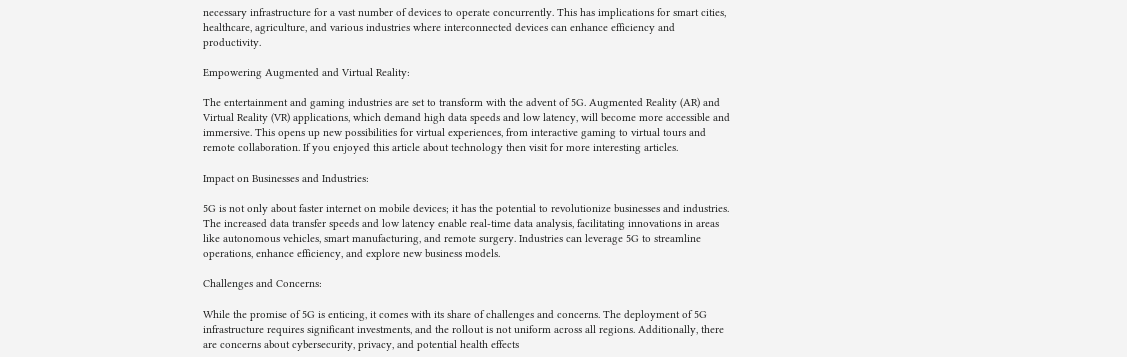necessary infrastructure for a vast number of devices to operate concurrently. This has implications for smart cities, healthcare, agriculture, and various industries where interconnected devices can enhance efficiency and productivity.

Empowering Augmented and Virtual Reality:

The entertainment and gaming industries are set to transform with the advent of 5G. Augmented Reality (AR) and Virtual Reality (VR) applications, which demand high data speeds and low latency, will become more accessible and immersive. This opens up new possibilities for virtual experiences, from interactive gaming to virtual tours and remote collaboration. If you enjoyed this article about technology then visit for more interesting articles.

Impact on Businesses and Industries:

5G is not only about faster internet on mobile devices; it has the potential to revolutionize businesses and industries. The increased data transfer speeds and low latency enable real-time data analysis, facilitating innovations in areas like autonomous vehicles, smart manufacturing, and remote surgery. Industries can leverage 5G to streamline operations, enhance efficiency, and explore new business models.

Challenges and Concerns:

While the promise of 5G is enticing, it comes with its share of challenges and concerns. The deployment of 5G infrastructure requires significant investments, and the rollout is not uniform across all regions. Additionally, there are concerns about cybersecurity, privacy, and potential health effects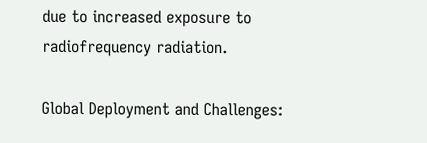due to increased exposure to radiofrequency radiation.

Global Deployment and Challenges: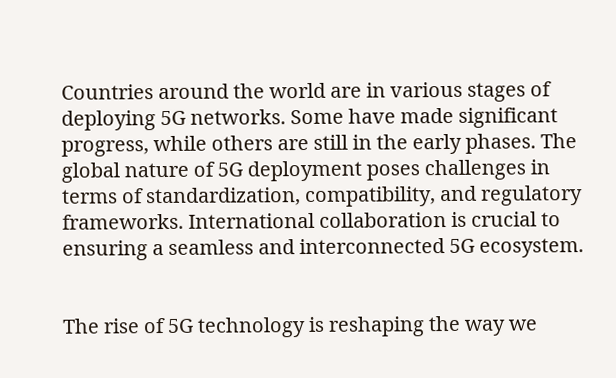Countries around the world are in various stages of deploying 5G networks. Some have made significant progress, while others are still in the early phases. The global nature of 5G deployment poses challenges in terms of standardization, compatibility, and regulatory frameworks. International collaboration is crucial to ensuring a seamless and interconnected 5G ecosystem.


The rise of 5G technology is reshaping the way we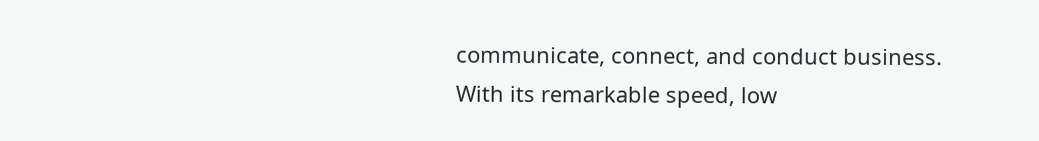communicate, connect, and conduct business. With its remarkable speed, low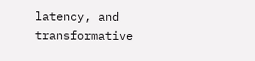latency, and transformative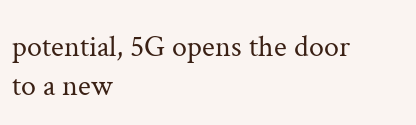potential, 5G opens the door to a new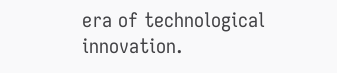era of technological innovation.